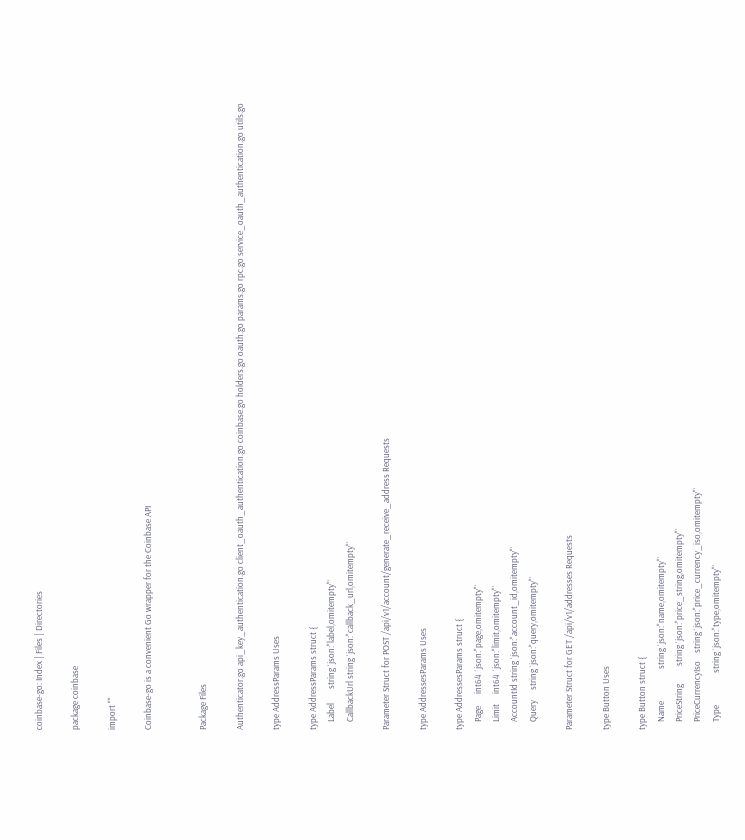coinbase-go: Index | Files | Directories

package coinbase

import ""

Coinbase-go is a convenient Go wrapper for the Coinbase API


Package Files

Authenticator.go api_key_authentication.go client_oauth_authentication.go coinbase.go holders.go oauth.go params.go rpc.go service_oauth_authentication.go utils.go

type AddressParams Uses

type AddressParams struct {
    Label       string `json:"label,omitempty"`
    CallbackUrl string `json:"callback_url,omitempty"`

Parameter Struct for POST /api/v1/account/generate_receive_address Requests

type AddressesParams Uses

type AddressesParams struct {
    Page      int64  `json:"page,omitempty"`
    Limit     int64  `json:"limit,omitempty"`
    AccountId string `json:"account_id,omitempty"`
    Query     string `json:"query,omitempty"`

Parameter Struct for GET /api/v1/addresses Requests

type Button Uses

type Button struct {
    Name                string `json:"name,omitempty"`
    PriceString         string `json:"price_string,omitempty"`
    PriceCurrencyIso    string `json:"price_currency_iso,omitempty"`
    Type                string `json:"type,omitempty"`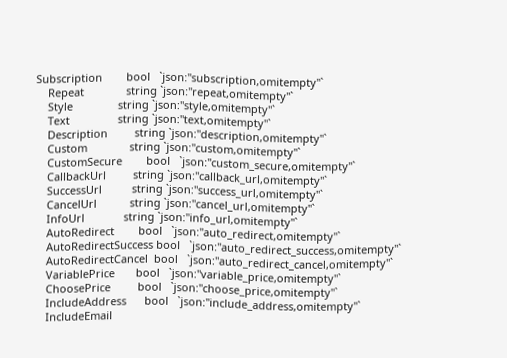Subscription        bool   `json:"subscription,omitempty"`
    Repeat              string `json:"repeat,omitempty"`
    Style               string `json:"style,omitempty"`
    Text                string `json:"text,omitempty"`
    Description         string `json:"description,omitempty"`
    Custom              string `json:"custom,omitempty"`
    CustomSecure        bool   `json:"custom_secure,omitempty"`
    CallbackUrl         string `json:"callback_url,omitempty"`
    SuccessUrl          string `json:"success_url,omitempty"`
    CancelUrl           string `json:"cancel_url,omitempty"`
    InfoUrl             string `json:"info_url,omitempty"`
    AutoRedirect        bool   `json:"auto_redirect,omitempty"`
    AutoRedirectSuccess bool   `json:"auto_redirect_success,omitempty"`
    AutoRedirectCancel  bool   `json:"auto_redirect_cancel,omitempty"`
    VariablePrice       bool   `json:"variable_price,omitempty"`
    ChoosePrice         bool   `json:"choose_price,omitempty"`
    IncludeAddress      bool   `json:"include_address,omitempty"`
    IncludeEmail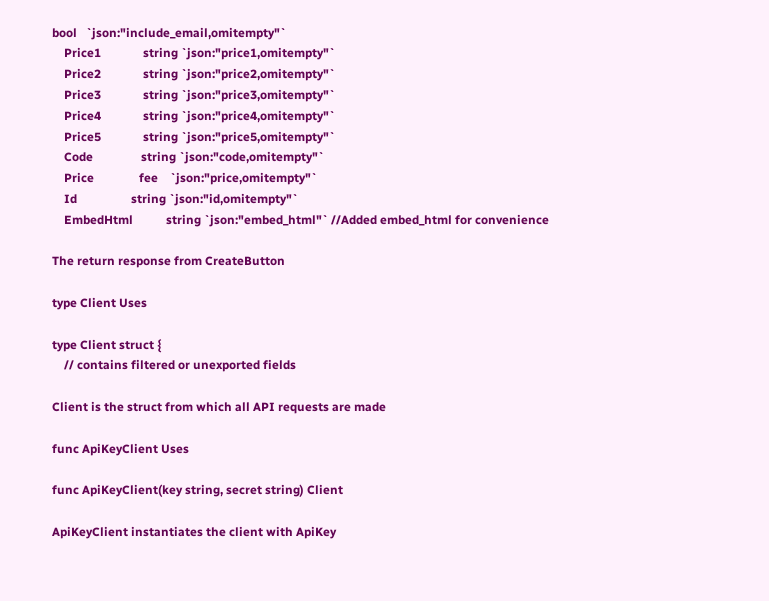bool   `json:"include_email,omitempty"`
    Price1              string `json:"price1,omitempty"`
    Price2              string `json:"price2,omitempty"`
    Price3              string `json:"price3,omitempty"`
    Price4              string `json:"price4,omitempty"`
    Price5              string `json:"price5,omitempty"`
    Code                string `json:"code,omitempty"`
    Price               fee    `json:"price,omitempty"`
    Id                  string `json:"id,omitempty"`
    EmbedHtml           string `json:"embed_html"` //Added embed_html for convenience

The return response from CreateButton

type Client Uses

type Client struct {
    // contains filtered or unexported fields

Client is the struct from which all API requests are made

func ApiKeyClient Uses

func ApiKeyClient(key string, secret string) Client

ApiKeyClient instantiates the client with ApiKey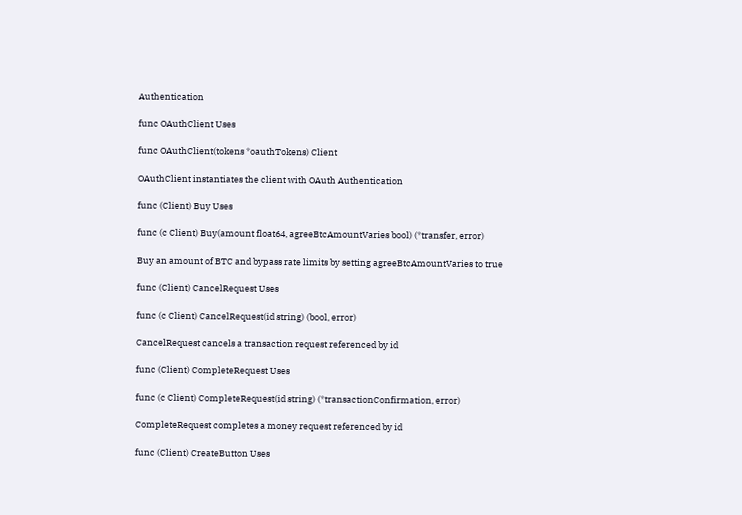Authentication

func OAuthClient Uses

func OAuthClient(tokens *oauthTokens) Client

OAuthClient instantiates the client with OAuth Authentication

func (Client) Buy Uses

func (c Client) Buy(amount float64, agreeBtcAmountVaries bool) (*transfer, error)

Buy an amount of BTC and bypass rate limits by setting agreeBtcAmountVaries to true

func (Client) CancelRequest Uses

func (c Client) CancelRequest(id string) (bool, error)

CancelRequest cancels a transaction request referenced by id

func (Client) CompleteRequest Uses

func (c Client) CompleteRequest(id string) (*transactionConfirmation, error)

CompleteRequest completes a money request referenced by id

func (Client) CreateButton Uses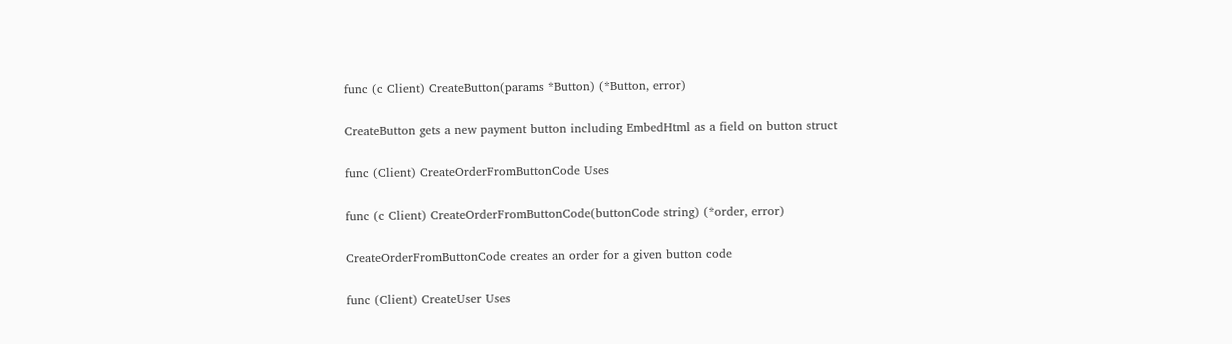func (c Client) CreateButton(params *Button) (*Button, error)

CreateButton gets a new payment button including EmbedHtml as a field on button struct

func (Client) CreateOrderFromButtonCode Uses

func (c Client) CreateOrderFromButtonCode(buttonCode string) (*order, error)

CreateOrderFromButtonCode creates an order for a given button code

func (Client) CreateUser Uses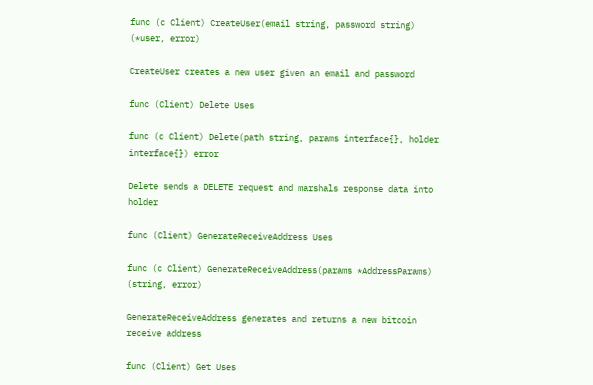func (c Client) CreateUser(email string, password string) (*user, error)

CreateUser creates a new user given an email and password

func (Client) Delete Uses

func (c Client) Delete(path string, params interface{}, holder interface{}) error

Delete sends a DELETE request and marshals response data into holder

func (Client) GenerateReceiveAddress Uses

func (c Client) GenerateReceiveAddress(params *AddressParams) (string, error)

GenerateReceiveAddress generates and returns a new bitcoin receive address

func (Client) Get Uses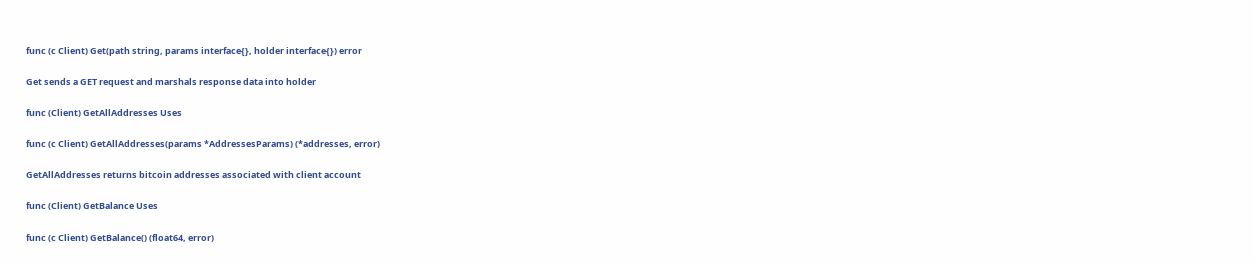func (c Client) Get(path string, params interface{}, holder interface{}) error

Get sends a GET request and marshals response data into holder

func (Client) GetAllAddresses Uses

func (c Client) GetAllAddresses(params *AddressesParams) (*addresses, error)

GetAllAddresses returns bitcoin addresses associated with client account

func (Client) GetBalance Uses

func (c Client) GetBalance() (float64, error)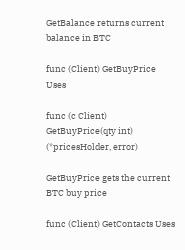GetBalance returns current balance in BTC

func (Client) GetBuyPrice Uses

func (c Client) GetBuyPrice(qty int) (*pricesHolder, error)

GetBuyPrice gets the current BTC buy price

func (Client) GetContacts Uses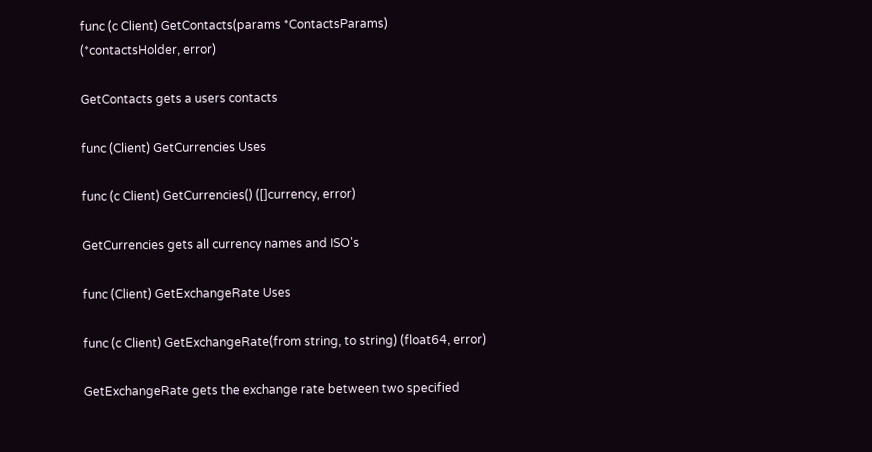func (c Client) GetContacts(params *ContactsParams) (*contactsHolder, error)

GetContacts gets a users contacts

func (Client) GetCurrencies Uses

func (c Client) GetCurrencies() ([]currency, error)

GetCurrencies gets all currency names and ISO's

func (Client) GetExchangeRate Uses

func (c Client) GetExchangeRate(from string, to string) (float64, error)

GetExchangeRate gets the exchange rate between two specified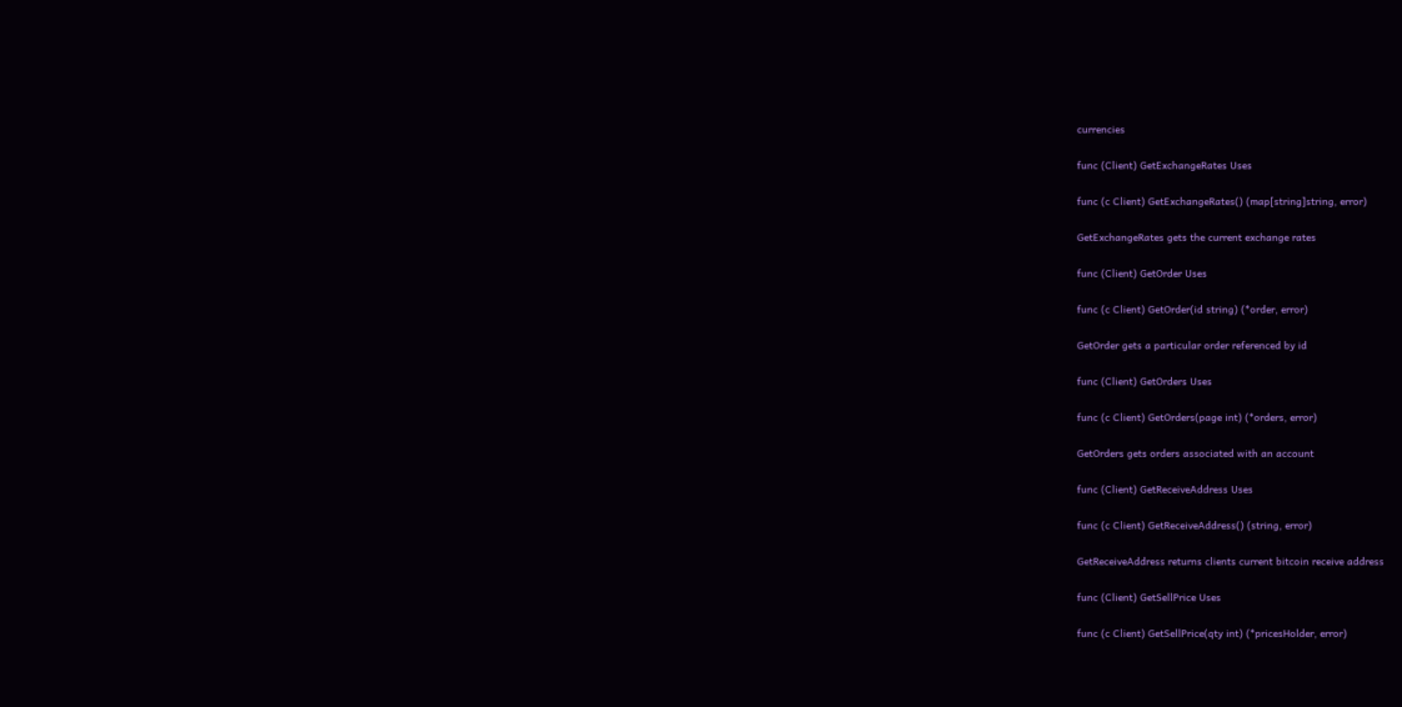currencies

func (Client) GetExchangeRates Uses

func (c Client) GetExchangeRates() (map[string]string, error)

GetExchangeRates gets the current exchange rates

func (Client) GetOrder Uses

func (c Client) GetOrder(id string) (*order, error)

GetOrder gets a particular order referenced by id

func (Client) GetOrders Uses

func (c Client) GetOrders(page int) (*orders, error)

GetOrders gets orders associated with an account

func (Client) GetReceiveAddress Uses

func (c Client) GetReceiveAddress() (string, error)

GetReceiveAddress returns clients current bitcoin receive address

func (Client) GetSellPrice Uses

func (c Client) GetSellPrice(qty int) (*pricesHolder, error)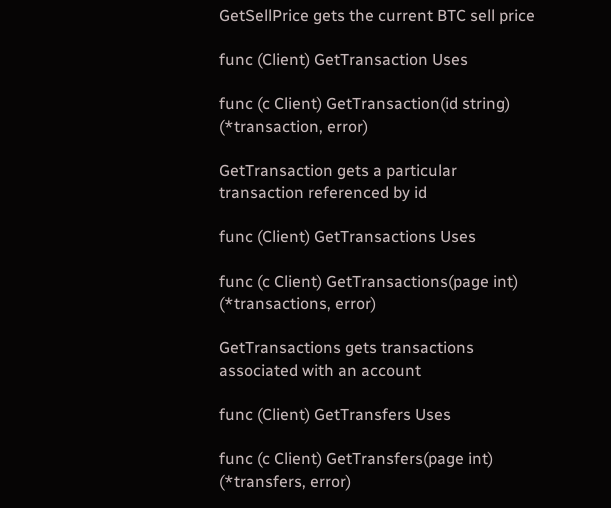GetSellPrice gets the current BTC sell price

func (Client) GetTransaction Uses

func (c Client) GetTransaction(id string) (*transaction, error)

GetTransaction gets a particular transaction referenced by id

func (Client) GetTransactions Uses

func (c Client) GetTransactions(page int) (*transactions, error)

GetTransactions gets transactions associated with an account

func (Client) GetTransfers Uses

func (c Client) GetTransfers(page int) (*transfers, error)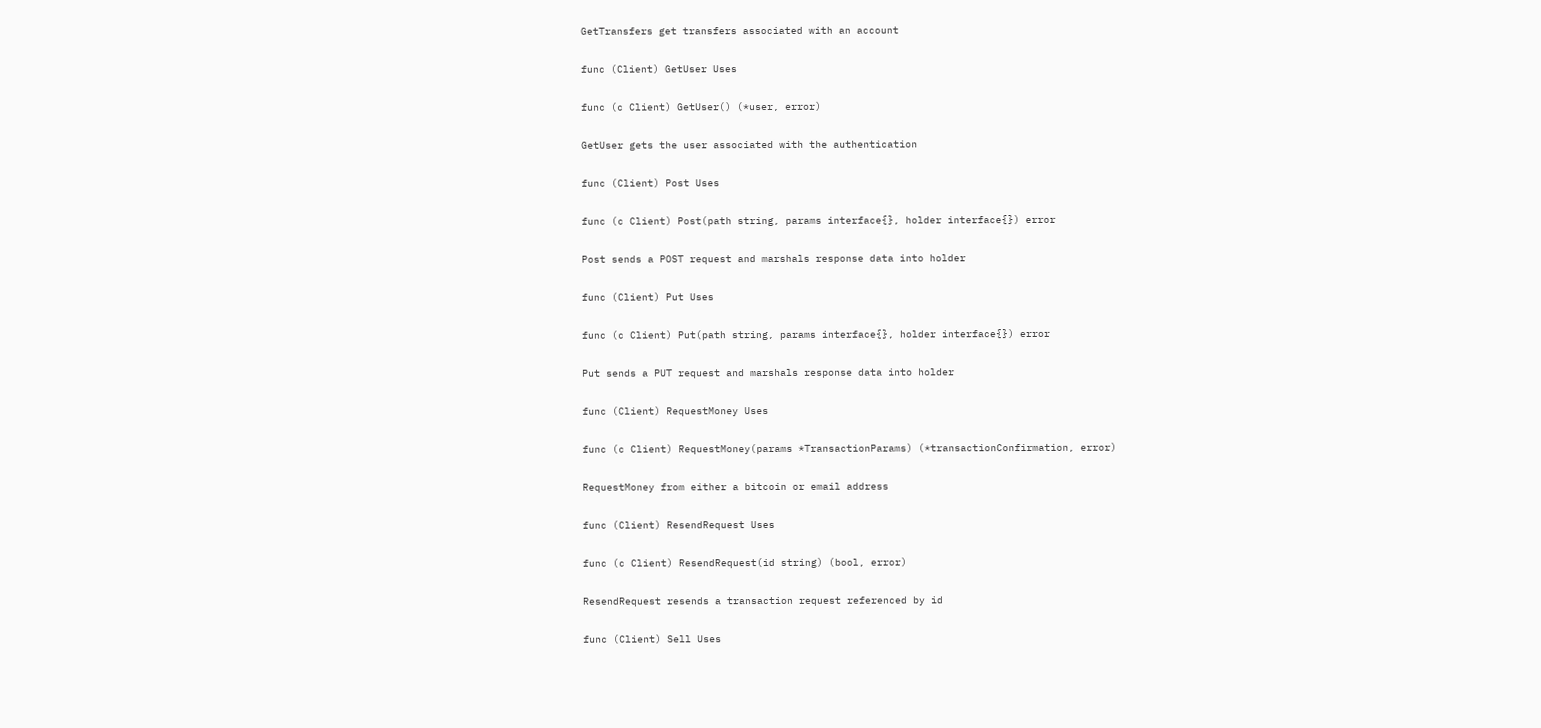GetTransfers get transfers associated with an account

func (Client) GetUser Uses

func (c Client) GetUser() (*user, error)

GetUser gets the user associated with the authentication

func (Client) Post Uses

func (c Client) Post(path string, params interface{}, holder interface{}) error

Post sends a POST request and marshals response data into holder

func (Client) Put Uses

func (c Client) Put(path string, params interface{}, holder interface{}) error

Put sends a PUT request and marshals response data into holder

func (Client) RequestMoney Uses

func (c Client) RequestMoney(params *TransactionParams) (*transactionConfirmation, error)

RequestMoney from either a bitcoin or email address

func (Client) ResendRequest Uses

func (c Client) ResendRequest(id string) (bool, error)

ResendRequest resends a transaction request referenced by id

func (Client) Sell Uses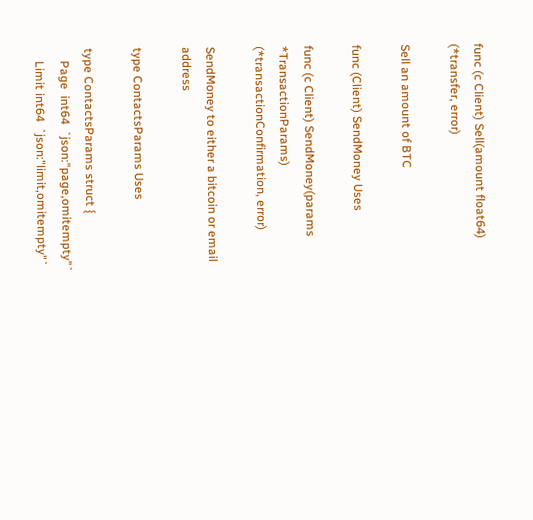func (c Client) Sell(amount float64) (*transfer, error)

Sell an amount of BTC

func (Client) SendMoney Uses

func (c Client) SendMoney(params *TransactionParams) (*transactionConfirmation, error)

SendMoney to either a bitcoin or email address

type ContactsParams Uses

type ContactsParams struct {
    Page  int64  `json:"page,omitempty"`
    Limit int64  `json:"limit,omitempty"`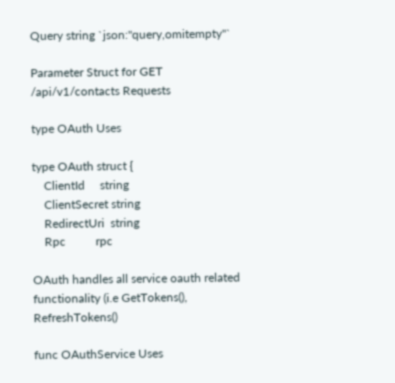Query string `json:"query,omitempty"`

Parameter Struct for GET /api/v1/contacts Requests

type OAuth Uses

type OAuth struct {
    ClientId     string
    ClientSecret string
    RedirectUri  string
    Rpc          rpc

OAuth handles all service oauth related functionality (i.e GetTokens(), RefreshTokens()

func OAuthService Uses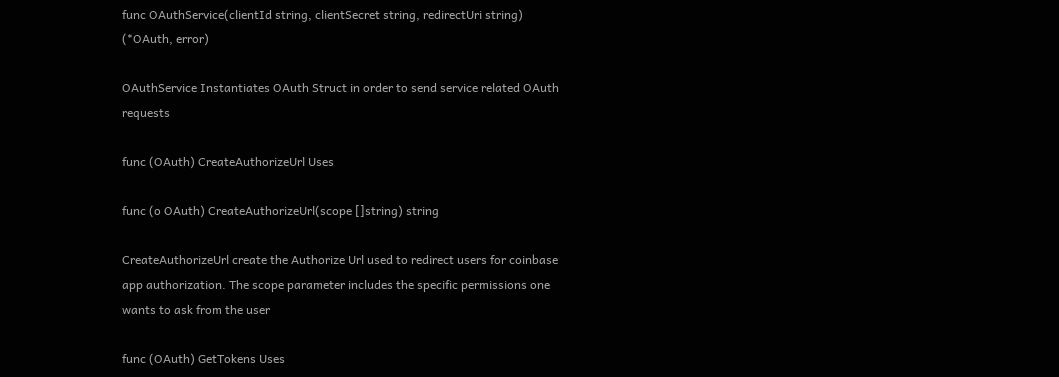func OAuthService(clientId string, clientSecret string, redirectUri string) (*OAuth, error)

OAuthService Instantiates OAuth Struct in order to send service related OAuth requests

func (OAuth) CreateAuthorizeUrl Uses

func (o OAuth) CreateAuthorizeUrl(scope []string) string

CreateAuthorizeUrl create the Authorize Url used to redirect users for coinbase app authorization. The scope parameter includes the specific permissions one wants to ask from the user

func (OAuth) GetTokens Uses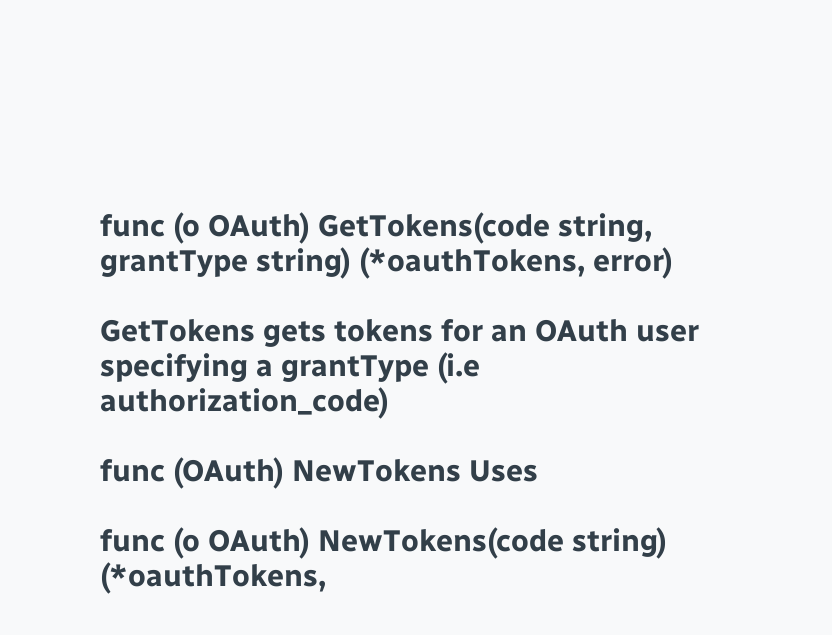func (o OAuth) GetTokens(code string, grantType string) (*oauthTokens, error)

GetTokens gets tokens for an OAuth user specifying a grantType (i.e authorization_code)

func (OAuth) NewTokens Uses

func (o OAuth) NewTokens(code string) (*oauthTokens,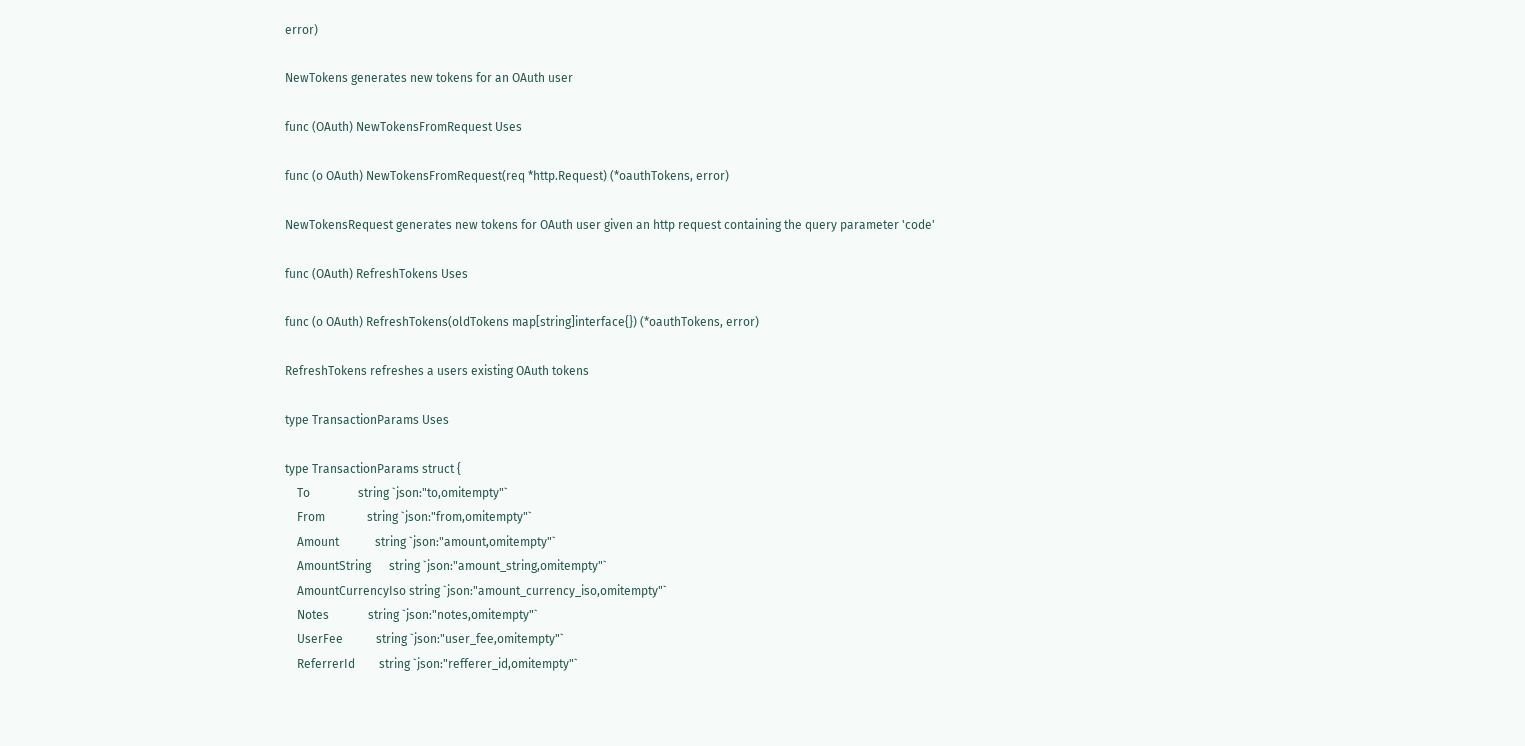error)

NewTokens generates new tokens for an OAuth user

func (OAuth) NewTokensFromRequest Uses

func (o OAuth) NewTokensFromRequest(req *http.Request) (*oauthTokens, error)

NewTokensRequest generates new tokens for OAuth user given an http request containing the query parameter 'code'

func (OAuth) RefreshTokens Uses

func (o OAuth) RefreshTokens(oldTokens map[string]interface{}) (*oauthTokens, error)

RefreshTokens refreshes a users existing OAuth tokens

type TransactionParams Uses

type TransactionParams struct {
    To                string `json:"to,omitempty"`
    From              string `json:"from,omitempty"`
    Amount            string `json:"amount,omitempty"`
    AmountString      string `json:"amount_string,omitempty"`
    AmountCurrencyIso string `json:"amount_currency_iso,omitempty"`
    Notes             string `json:"notes,omitempty"`
    UserFee           string `json:"user_fee,omitempty"`
    ReferrerId        string `json:"refferer_id,omitempty"`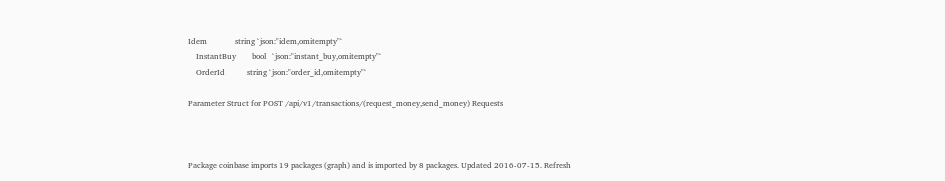Idem              string `json:"idem,omitempty"`
    InstantBuy        bool   `json:"instant_buy,omitempty"`
    OrderId           string `json:"order_id,omitempty"`

Parameter Struct for POST /api/v1/transactions/(request_money,send_money) Requests



Package coinbase imports 19 packages (graph) and is imported by 8 packages. Updated 2016-07-15. Refresh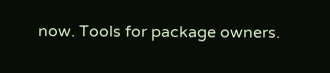now. Tools for package owners.